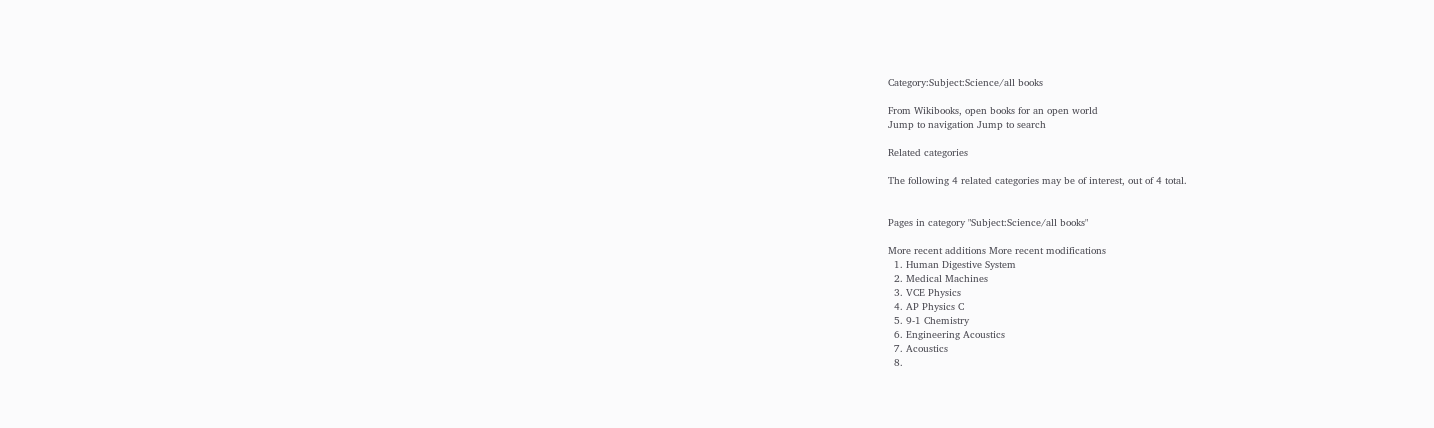Category:Subject:Science/all books

From Wikibooks, open books for an open world
Jump to navigation Jump to search

Related categories

The following 4 related categories may be of interest, out of 4 total.


Pages in category "Subject:Science/all books"

More recent additions More recent modifications
  1. Human Digestive System
  2. Medical Machines
  3. VCE Physics
  4. AP Physics C
  5. 9-1 Chemistry
  6. Engineering Acoustics
  7. Acoustics
  8.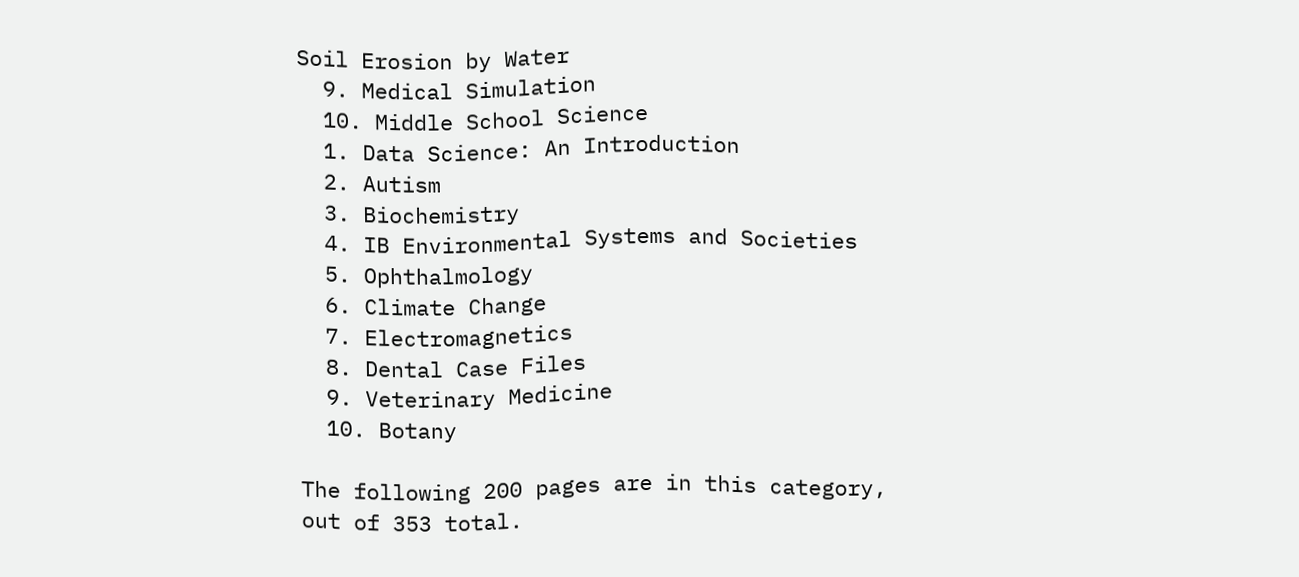Soil Erosion by Water
  9. Medical Simulation
  10. Middle School Science
  1. Data Science: An Introduction
  2. Autism
  3. Biochemistry
  4. IB Environmental Systems and Societies
  5. Ophthalmology
  6. Climate Change
  7. Electromagnetics
  8. Dental Case Files
  9. Veterinary Medicine
  10. Botany

The following 200 pages are in this category, out of 353 total.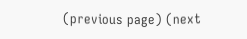(previous page) (next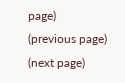page)
(previous page) (next page)